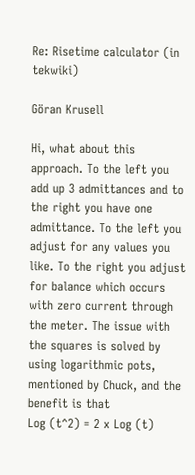Re: Risetime calculator (in tekwiki)

Göran Krusell

Hi, what about this approach. To the left you add up 3 admittances and to the right you have one admittance. To the left you adjust for any values you like. To the right you adjust for balance which occurs with zero current through the meter. The issue with the squares is solved by using logarithmic pots, mentioned by Chuck, and the benefit is that
Log (t^2) = 2 x Log (t)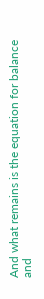And what remains is the equation for balance and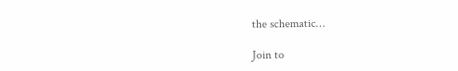the schematic…

Join to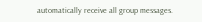automatically receive all group messages.